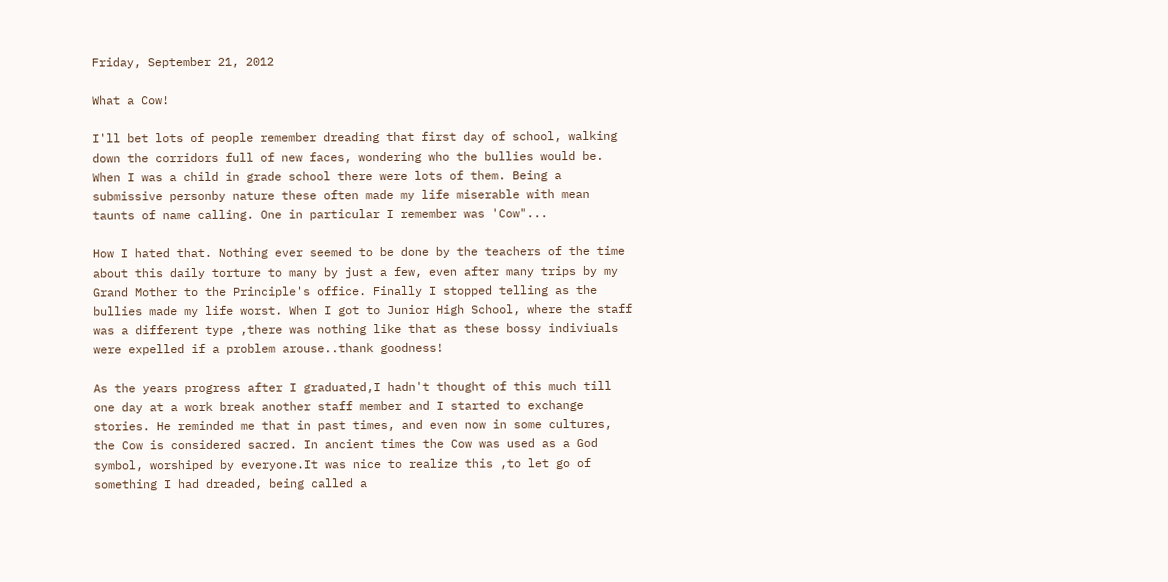Friday, September 21, 2012

What a Cow!

I'll bet lots of people remember dreading that first day of school, walking down the corridors full of new faces, wondering who the bullies would be.
When I was a child in grade school there were lots of them. Being a submissive personby nature these often made my life miserable with mean taunts of name calling. One in particular I remember was 'Cow"...

How I hated that. Nothing ever seemed to be done by the teachers of the time about this daily torture to many by just a few, even after many trips by my Grand Mother to the Principle's office. Finally I stopped telling as the bullies made my life worst. When I got to Junior High School, where the staff was a different type ,there was nothing like that as these bossy indiviuals were expelled if a problem arouse..thank goodness!

As the years progress after I graduated,I hadn't thought of this much till one day at a work break another staff member and I started to exchange stories. He reminded me that in past times, and even now in some cultures, the Cow is considered sacred. In ancient times the Cow was used as a God symbol, worshiped by everyone.It was nice to realize this ,to let go of something I had dreaded, being called a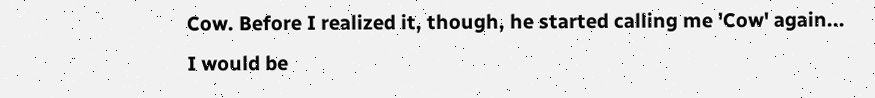Cow. Before I realized it, though, he started calling me 'Cow' again...
I would be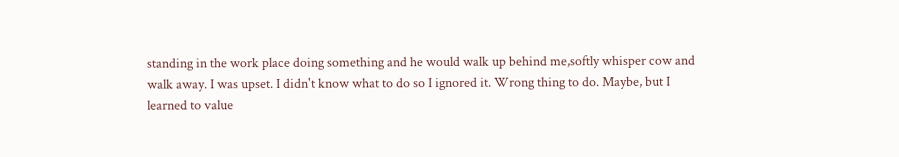standing in the work place doing something and he would walk up behind me,softly whisper cow and walk away. I was upset. I didn't know what to do so I ignored it. Wrong thing to do. Maybe, but I learned to value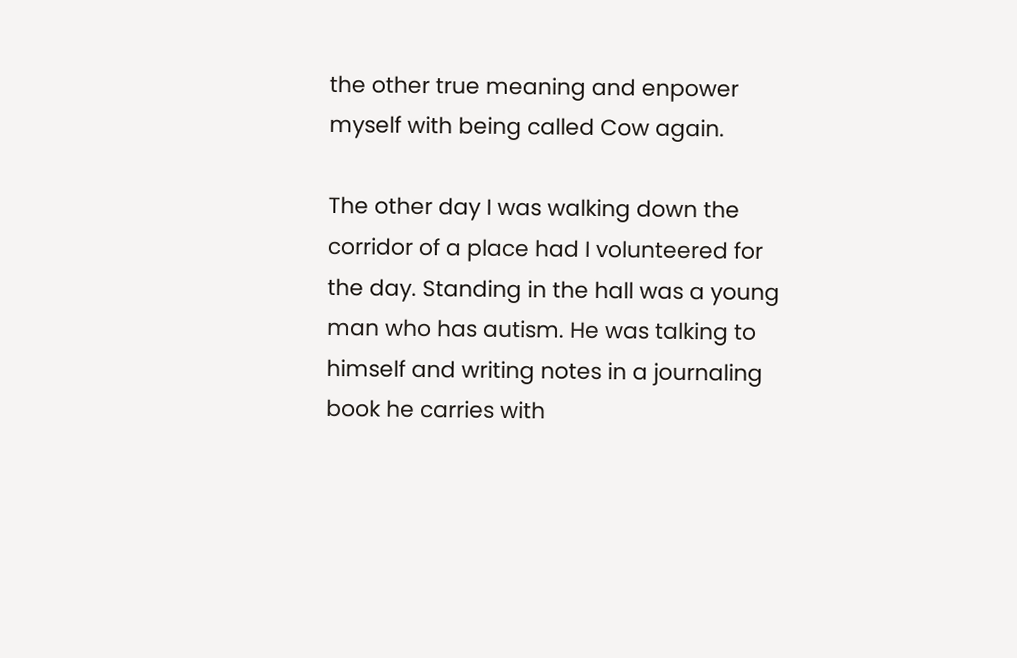the other true meaning and enpower myself with being called Cow again.

The other day I was walking down the corridor of a place had I volunteered for the day. Standing in the hall was a young man who has autism. He was talking to himself and writing notes in a journaling book he carries with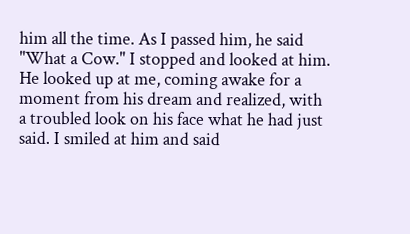him all the time. As I passed him, he said "What a Cow." I stopped and looked at him. He looked up at me, coming awake for a moment from his dream and realized, with a troubled look on his face what he had just said. I smiled at him and said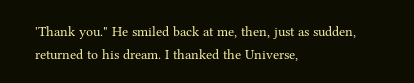'Thank you." He smiled back at me, then, just as sudden, returned to his dream. I thanked the Universe,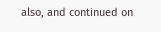also, and continued on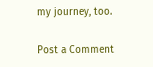my journey, too.

Post a Comment